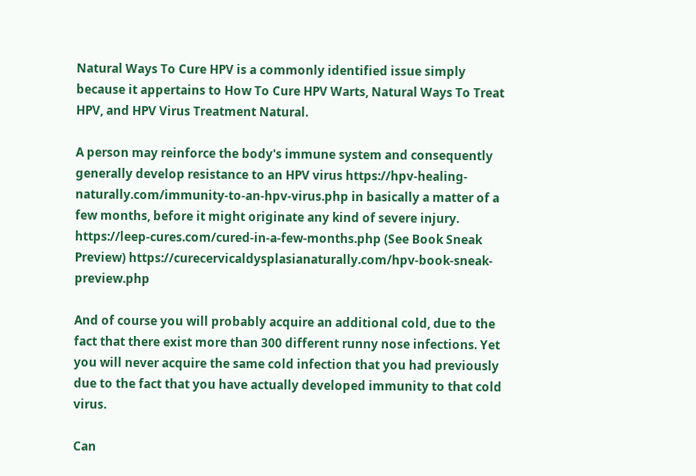Natural Ways To Cure HPV is a commonly identified issue simply because it appertains to How To Cure HPV Warts, Natural Ways To Treat HPV, and HPV Virus Treatment Natural.

A person may reinforce the body's immune system and consequently generally develop resistance to an HPV virus https://hpv-healing-naturally.com/immunity-to-an-hpv-virus.php in basically a matter of a few months, before it might originate any kind of severe injury. https://leep-cures.com/cured-in-a-few-months.php (See Book Sneak Preview) https://curecervicaldysplasianaturally.com/hpv-book-sneak-preview.php

And of course you will probably acquire an additional cold, due to the fact that there exist more than 300 different runny nose infections. Yet you will never acquire the same cold infection that you had previously due to the fact that you have actually developed immunity to that cold virus.

Can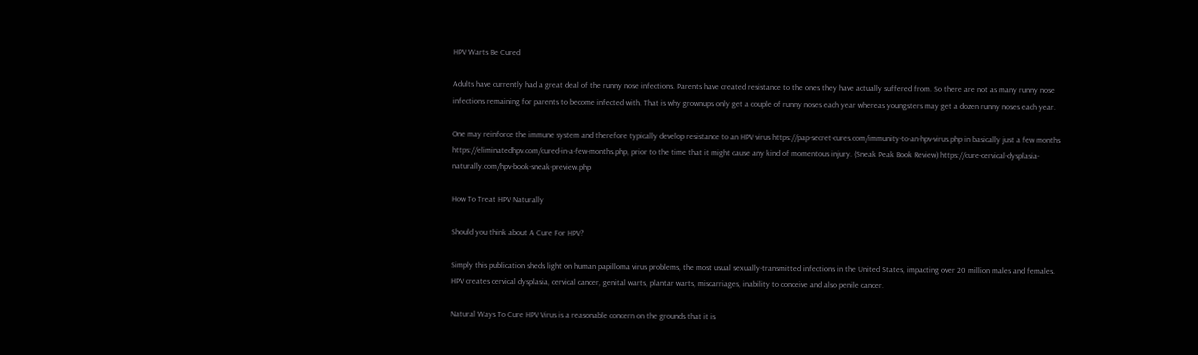HPV Warts Be Cured

Adults have currently had a great deal of the runny nose infections. Parents have created resistance to the ones they have actually suffered from. So there are not as many runny nose infections remaining for parents to become infected with. That is why grownups only get a couple of runny noses each year whereas youngsters may get a dozen runny noses each year.

One may reinforce the immune system and therefore typically develop resistance to an HPV virus https://pap-secret-cures.com/immunity-to-an-hpv-virus.php in basically just a few months https://eliminatedhpv.com/cured-in-a-few-months.php, prior to the time that it might cause any kind of momentous injury. (Sneak Peak Book Review) https://cure-cervical-dysplasia-naturally.com/hpv-book-sneak-preview.php

How To Treat HPV Naturally

Should you think about A Cure For HPV?

Simply this publication sheds light on human papilloma virus problems, the most usual sexually-transmitted infections in the United States, impacting over 20 million males and females. HPV creates cervical dysplasia, cervical cancer, genital warts, plantar warts, miscarriages, inability to conceive and also penile cancer.

Natural Ways To Cure HPV Virus is a reasonable concern on the grounds that it is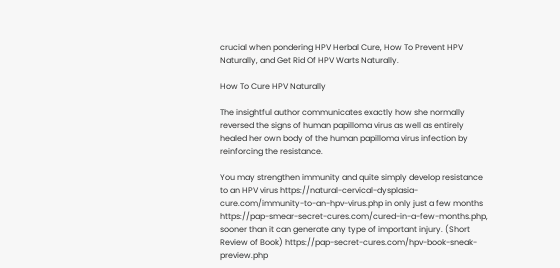crucial when pondering HPV Herbal Cure, How To Prevent HPV Naturally, and Get Rid Of HPV Warts Naturally.

How To Cure HPV Naturally

The insightful author communicates exactly how she normally reversed the signs of human papilloma virus as well as entirely healed her own body of the human papilloma virus infection by reinforcing the resistance.

You may strengthen immunity and quite simply develop resistance to an HPV virus https://natural-cervical-dysplasia-cure.com/immunity-to-an-hpv-virus.php in only just a few months https://pap-smear-secret-cures.com/cured-in-a-few-months.php, sooner than it can generate any type of important injury. (Short Review of Book) https://pap-secret-cures.com/hpv-book-sneak-preview.php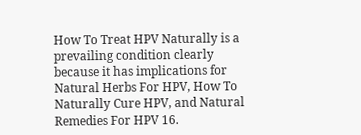How To Treat HPV Naturally is a prevailing condition clearly because it has implications for Natural Herbs For HPV, How To Naturally Cure HPV, and Natural Remedies For HPV 16.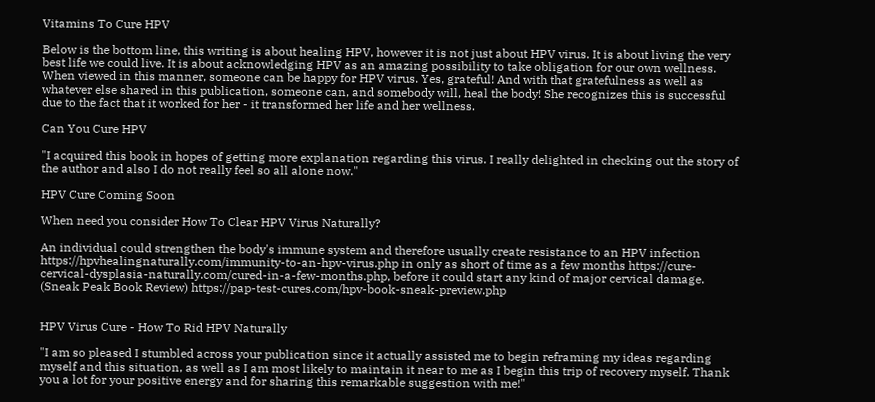Vitamins To Cure HPV

Below is the bottom line, this writing is about healing HPV, however it is not just about HPV virus. It is about living the very best life we could live. It is about acknowledging HPV as an amazing possibility to take obligation for our own wellness. When viewed in this manner, someone can be happy for HPV virus. Yes, grateful! And with that gratefulness as well as whatever else shared in this publication, someone can, and somebody will, heal the body! She recognizes this is successful due to the fact that it worked for her - it transformed her life and her wellness.

Can You Cure HPV

"I acquired this book in hopes of getting more explanation regarding this virus. I really delighted in checking out the story of the author and also I do not really feel so all alone now."

HPV Cure Coming Soon

When need you consider How To Clear HPV Virus Naturally?

An individual could strengthen the body's immune system and therefore usually create resistance to an HPV infection https://hpvhealingnaturally.com/immunity-to-an-hpv-virus.php in only as short of time as a few months https://cure-cervical-dysplasia-naturally.com/cured-in-a-few-months.php, before it could start any kind of major cervical damage. (Sneak Peak Book Review) https://pap-test-cures.com/hpv-book-sneak-preview.php


HPV Virus Cure - How To Rid HPV Naturally

"I am so pleased I stumbled across your publication since it actually assisted me to begin reframing my ideas regarding myself and this situation, as well as I am most likely to maintain it near to me as I begin this trip of recovery myself. Thank you a lot for your positive energy and for sharing this remarkable suggestion with me!"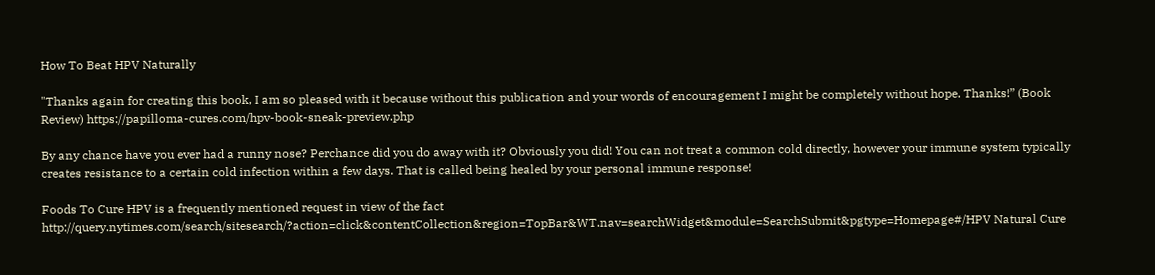How To Beat HPV Naturally

"Thanks again for creating this book, I am so pleased with it because without this publication and your words of encouragement I might be completely without hope. Thanks!” (Book Review) https://papilloma-cures.com/hpv-book-sneak-preview.php

By any chance have you ever had a runny nose? Perchance did you do away with it? Obviously you did! You can not treat a common cold directly, however your immune system typically creates resistance to a certain cold infection within a few days. That is called being healed by your personal immune response!

Foods To Cure HPV is a frequently mentioned request in view of the fact http://query.nytimes.com/search/sitesearch/?action=click&contentCollection&region=TopBar&WT.nav=searchWidget&module=SearchSubmit&pgtype=Homepage#/HPV Natural Cure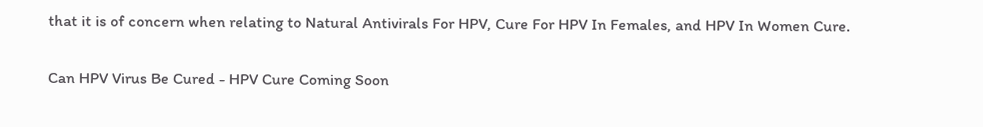that it is of concern when relating to Natural Antivirals For HPV, Cure For HPV In Females, and HPV In Women Cure.

Can HPV Virus Be Cured - HPV Cure Coming Soon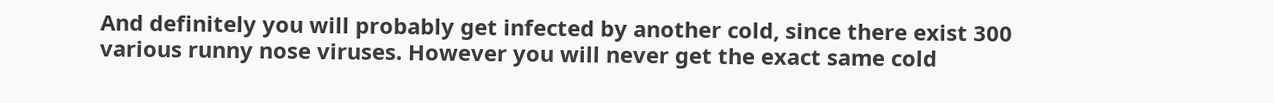And definitely you will probably get infected by another cold, since there exist 300 various runny nose viruses. However you will never get the exact same cold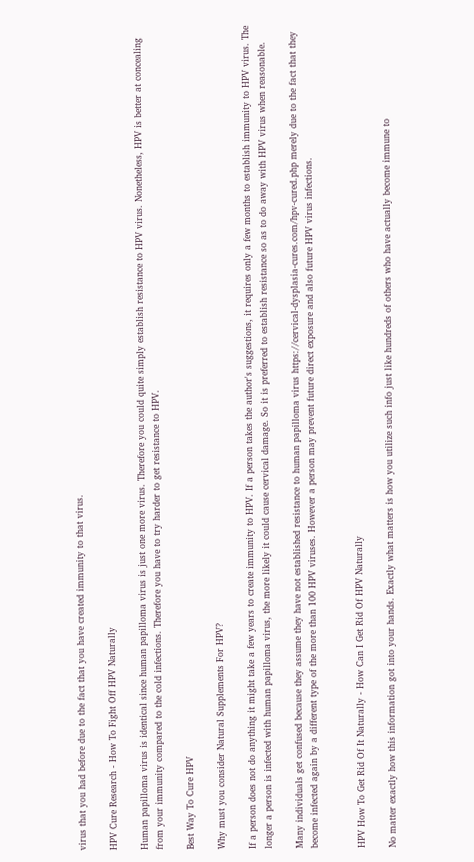virus that you had before due to the fact that you have created immunity to that virus.

HPV Cure Research - How To Fight Off HPV Naturally

Human papilloma virus is identical since human papilloma virus is just one more virus. Therefore you could quite simply establish resistance to HPV virus. Nonetheless, HPV is better at concealing from your immunity compared to the cold infections. Therefore you have to try harder to get resistance to HPV.

Best Way To Cure HPV

Why must you consider Natural Supplements For HPV?

If a person does not do anything it might take a few years to create immunity to HPV. If a person takes the author's suggestions, it requires only a few months to establish immunity to HPV virus. The longer a person is infected with human papilloma virus, the more likely it could cause cervical damage. So it is preferred to establish resistance so as to do away with HPV virus when reasonable.

Many individuals get confused because they assume they have not established resistance to human papilloma virus https://cervical-dysplasia-cures.com/hpv-cured.php merely due to the fact that they become infected again by a different type of the more than 100 HPV viruses. However a person may prevent future direct exposure and also future HPV virus infections.


HPV How To Get Rid Of It Naturally - How Can I Get Rid Of HPV Naturally

No matter exactly how this information got into your hands. Exactly what matters is how you utilize such info just like hundreds of others who have actually become immune to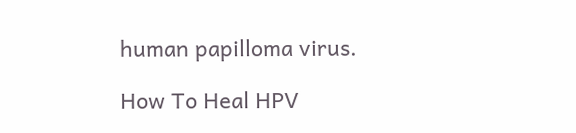human papilloma virus.

How To Heal HPV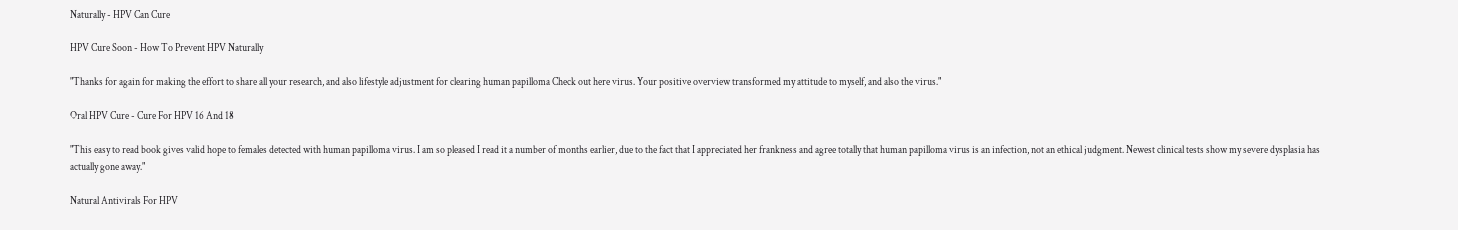Naturally - HPV Can Cure

HPV Cure Soon - How To Prevent HPV Naturally

"Thanks for again for making the effort to share all your research, and also lifestyle adjustment for clearing human papilloma Check out here virus. Your positive overview transformed my attitude to myself, and also the virus."

Oral HPV Cure - Cure For HPV 16 And 18

"This easy to read book gives valid hope to females detected with human papilloma virus. I am so pleased I read it a number of months earlier, due to the fact that I appreciated her frankness and agree totally that human papilloma virus is an infection, not an ethical judgment. Newest clinical tests show my severe dysplasia has actually gone away."

Natural Antivirals For HPV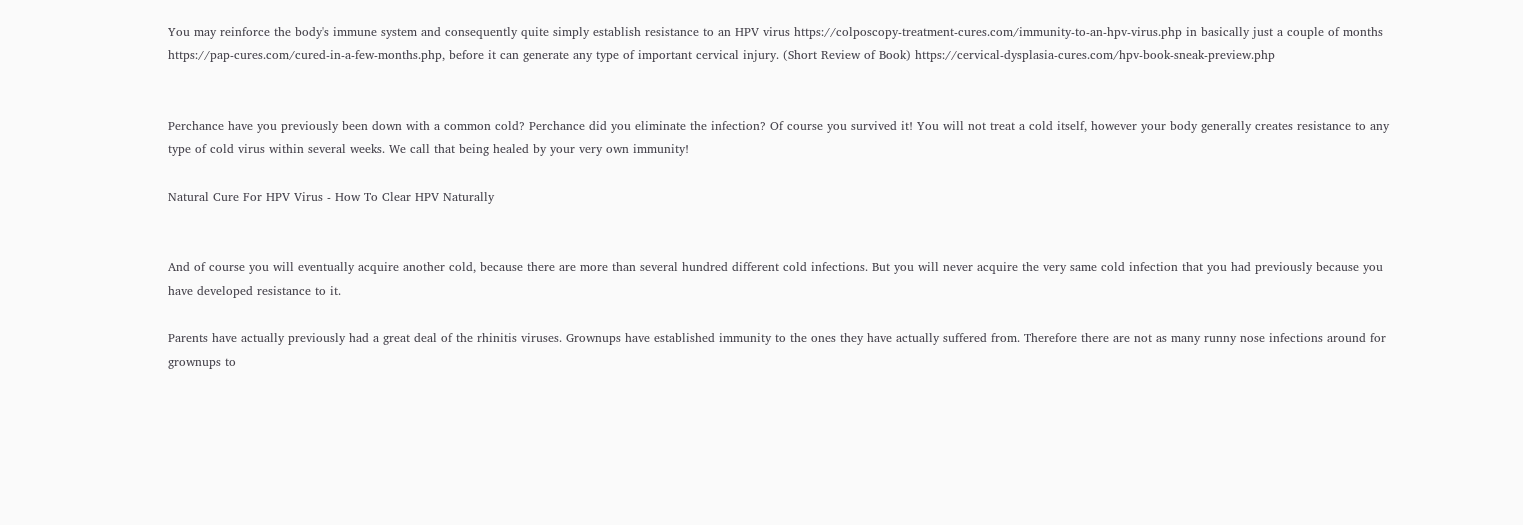You may reinforce the body's immune system and consequently quite simply establish resistance to an HPV virus https://colposcopy-treatment-cures.com/immunity-to-an-hpv-virus.php in basically just a couple of months https://pap-cures.com/cured-in-a-few-months.php, before it can generate any type of important cervical injury. (Short Review of Book) https://cervical-dysplasia-cures.com/hpv-book-sneak-preview.php


Perchance have you previously been down with a common cold? Perchance did you eliminate the infection? Of course you survived it! You will not treat a cold itself, however your body generally creates resistance to any type of cold virus within several weeks. We call that being healed by your very own immunity!

Natural Cure For HPV Virus - How To Clear HPV Naturally


And of course you will eventually acquire another cold, because there are more than several hundred different cold infections. But you will never acquire the very same cold infection that you had previously because you have developed resistance to it.

Parents have actually previously had a great deal of the rhinitis viruses. Grownups have established immunity to the ones they have actually suffered from. Therefore there are not as many runny nose infections around for grownups to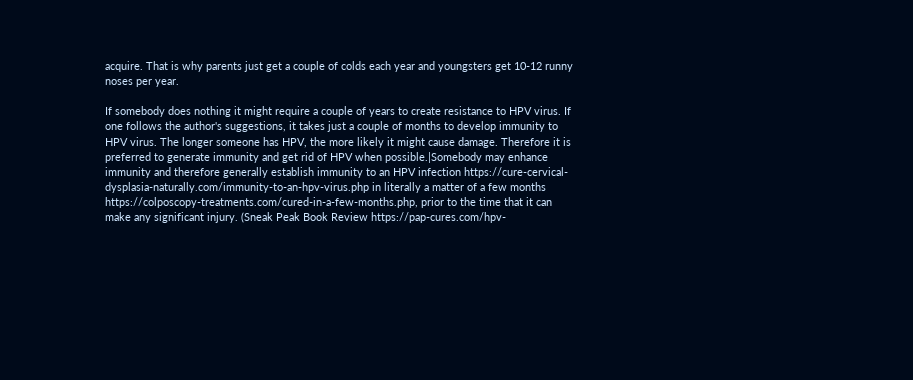acquire. That is why parents just get a couple of colds each year and youngsters get 10-12 runny noses per year.

If somebody does nothing it might require a couple of years to create resistance to HPV virus. If one follows the author's suggestions, it takes just a couple of months to develop immunity to HPV virus. The longer someone has HPV, the more likely it might cause damage. Therefore it is preferred to generate immunity and get rid of HPV when possible.|Somebody may enhance immunity and therefore generally establish immunity to an HPV infection https://cure-cervical-dysplasia-naturally.com/immunity-to-an-hpv-virus.php in literally a matter of a few months https://colposcopy-treatments.com/cured-in-a-few-months.php, prior to the time that it can make any significant injury. (Sneak Peak Book Review https://pap-cures.com/hpv-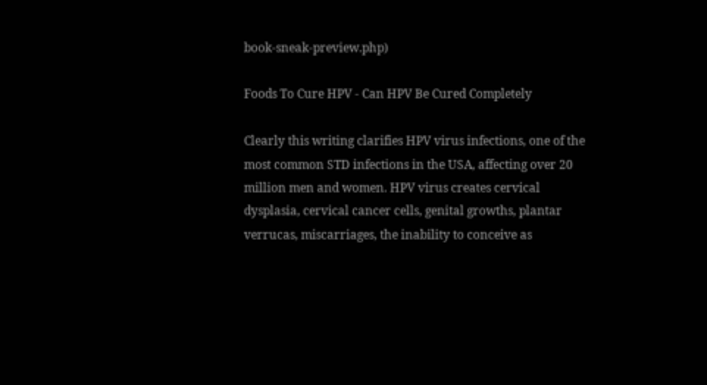book-sneak-preview.php)

Foods To Cure HPV - Can HPV Be Cured Completely

Clearly this writing clarifies HPV virus infections, one of the most common STD infections in the USA, affecting over 20 million men and women. HPV virus creates cervical dysplasia, cervical cancer cells, genital growths, plantar verrucas, miscarriages, the inability to conceive as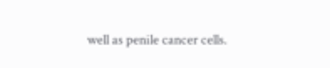well as penile cancer cells.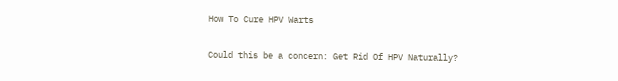How To Cure HPV Warts

Could this be a concern: Get Rid Of HPV Naturally?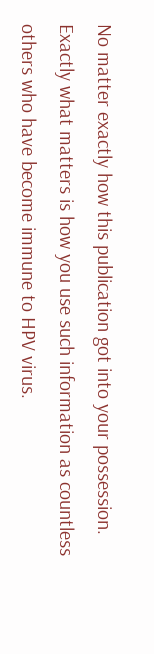No matter exactly how this publication got into your possession. Exactly what matters is how you use such information as countless others who have become immune to HPV virus.